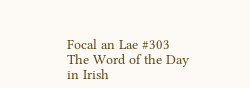Focal an Lae #303
The Word of the Day in Irish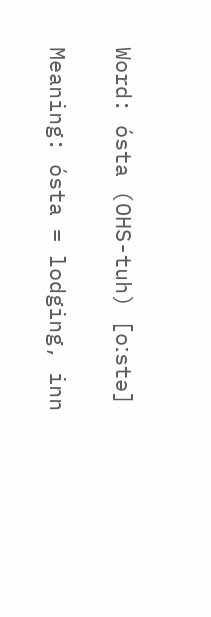Word: ósta (OHS-tuh) [oːstə]

Meaning: ósta = lodging, inn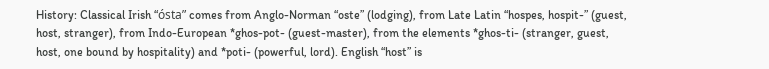History: Classical Irish “ósta” comes from Anglo-Norman “oste” (lodging), from Late Latin “hospes, hospit-” (guest, host, stranger), from Indo-European *ghos-pot- (guest-master), from the elements *ghos-ti- (stranger, guest, host, one bound by hospitality) and *poti- (powerful, lord). English “host” is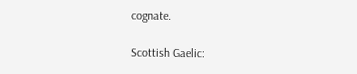cognate.

Scottish Gaelic: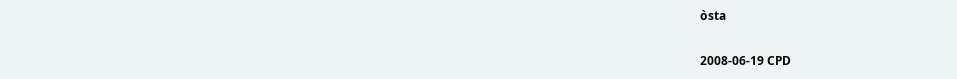òsta

2008-06-19 CPD